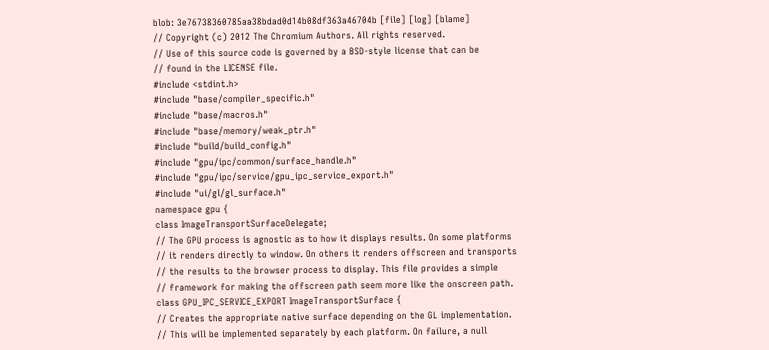blob: 3e76738360785aa38bdad0d14b08df363a46704b [file] [log] [blame]
// Copyright (c) 2012 The Chromium Authors. All rights reserved.
// Use of this source code is governed by a BSD-style license that can be
// found in the LICENSE file.
#include <stdint.h>
#include "base/compiler_specific.h"
#include "base/macros.h"
#include "base/memory/weak_ptr.h"
#include "build/build_config.h"
#include "gpu/ipc/common/surface_handle.h"
#include "gpu/ipc/service/gpu_ipc_service_export.h"
#include "ui/gl/gl_surface.h"
namespace gpu {
class ImageTransportSurfaceDelegate;
// The GPU process is agnostic as to how it displays results. On some platforms
// it renders directly to window. On others it renders offscreen and transports
// the results to the browser process to display. This file provides a simple
// framework for making the offscreen path seem more like the onscreen path.
class GPU_IPC_SERVICE_EXPORT ImageTransportSurface {
// Creates the appropriate native surface depending on the GL implementation.
// This will be implemented separately by each platform. On failure, a null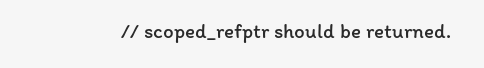// scoped_refptr should be returned.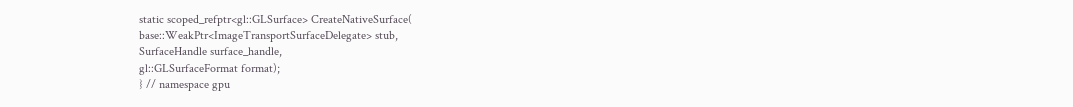static scoped_refptr<gl::GLSurface> CreateNativeSurface(
base::WeakPtr<ImageTransportSurfaceDelegate> stub,
SurfaceHandle surface_handle,
gl::GLSurfaceFormat format);
} // namespace gpu